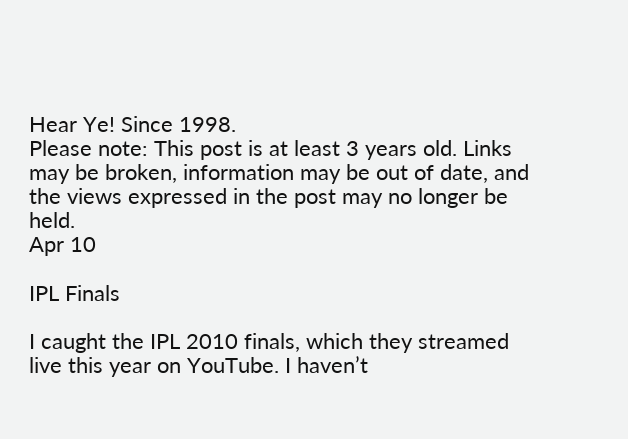Hear Ye! Since 1998.
Please note: This post is at least 3 years old. Links may be broken, information may be out of date, and the views expressed in the post may no longer be held.
Apr 10

IPL Finals

I caught the IPL 2010 finals, which they streamed live this year on YouTube. I haven’t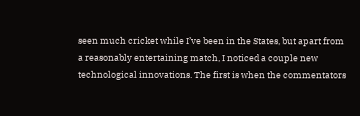seen much cricket while I’ve been in the States, but apart from a reasonably entertaining match, I noticed a couple new technological innovations. The first is when the commentators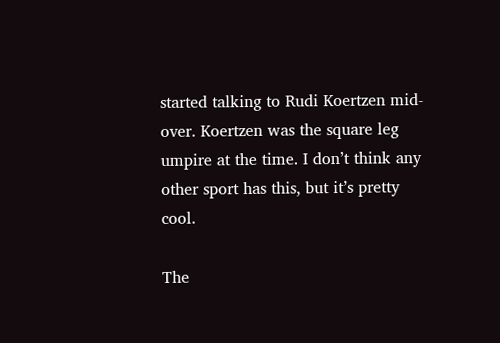started talking to Rudi Koertzen mid-over. Koertzen was the square leg umpire at the time. I don’t think any other sport has this, but it’s pretty cool.

The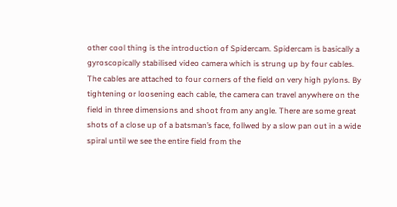other cool thing is the introduction of Spidercam. Spidercam is basically a gyroscopically stabilised video camera which is strung up by four cables. The cables are attached to four corners of the field on very high pylons. By tightening or loosening each cable, the camera can travel anywhere on the field in three dimensions and shoot from any angle. There are some great shots of a close up of a batsman’s face, follwed by a slow pan out in a wide spiral until we see the entire field from the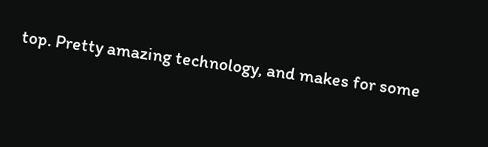top. Pretty amazing technology, and makes for some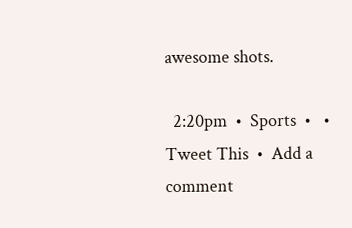awesome shots.

  2:20pm  •  Sports  •   •  Tweet This  •  Add a comment